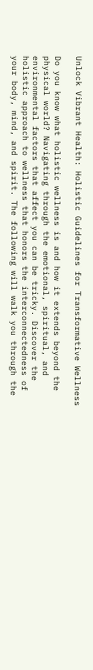Unlock Vibrant Health: Holistic Guidelines for Transformative Wellness

Do you know what holistic wellness is and how it extends beyond the physical world? Navigating through the emotional, spiritual, and environmental factors that affect you can be tricky. Discover the holistic approach to wellness that honors the interconnectedness of your body, mind, and spirit. The following will walk you through the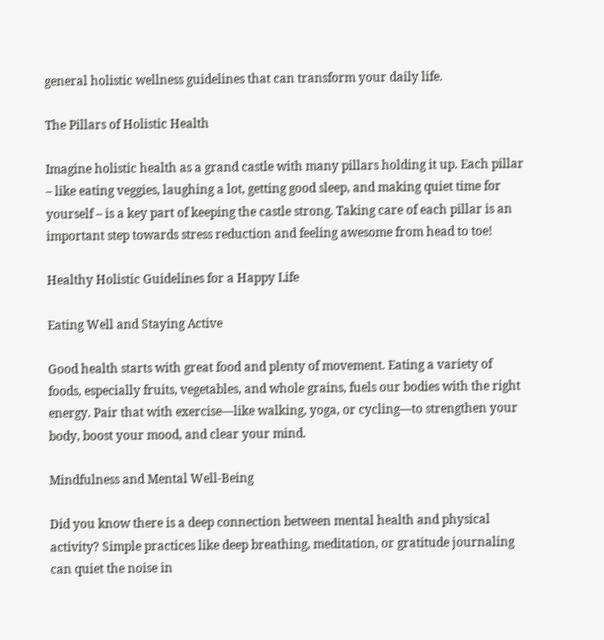general holistic wellness guidelines that can transform your daily life.

The Pillars of Holistic Health

Imagine holistic health as a grand castle with many pillars holding it up. Each pillar – like eating veggies, laughing a lot, getting good sleep, and making quiet time for yourself – is a key part of keeping the castle strong. Taking care of each pillar is an important step towards stress reduction and feeling awesome from head to toe!

Healthy Holistic Guidelines for a Happy Life

Eating Well and Staying Active

Good health starts with great food and plenty of movement. Eating a variety of foods, especially fruits, vegetables, and whole grains, fuels our bodies with the right energy. Pair that with exercise—like walking, yoga, or cycling—to strengthen your body, boost your mood, and clear your mind.

Mindfulness and Mental Well-Being

Did you know there is a deep connection between mental health and physical activity? Simple practices like deep breathing, meditation, or gratitude journaling can quiet the noise in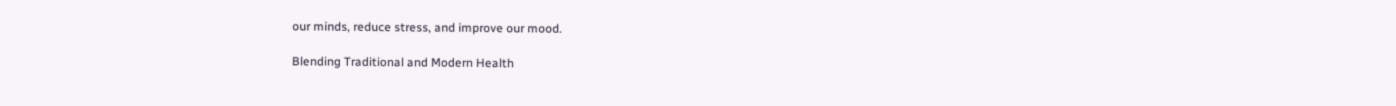our minds, reduce stress, and improve our mood.

Blending Traditional and Modern Health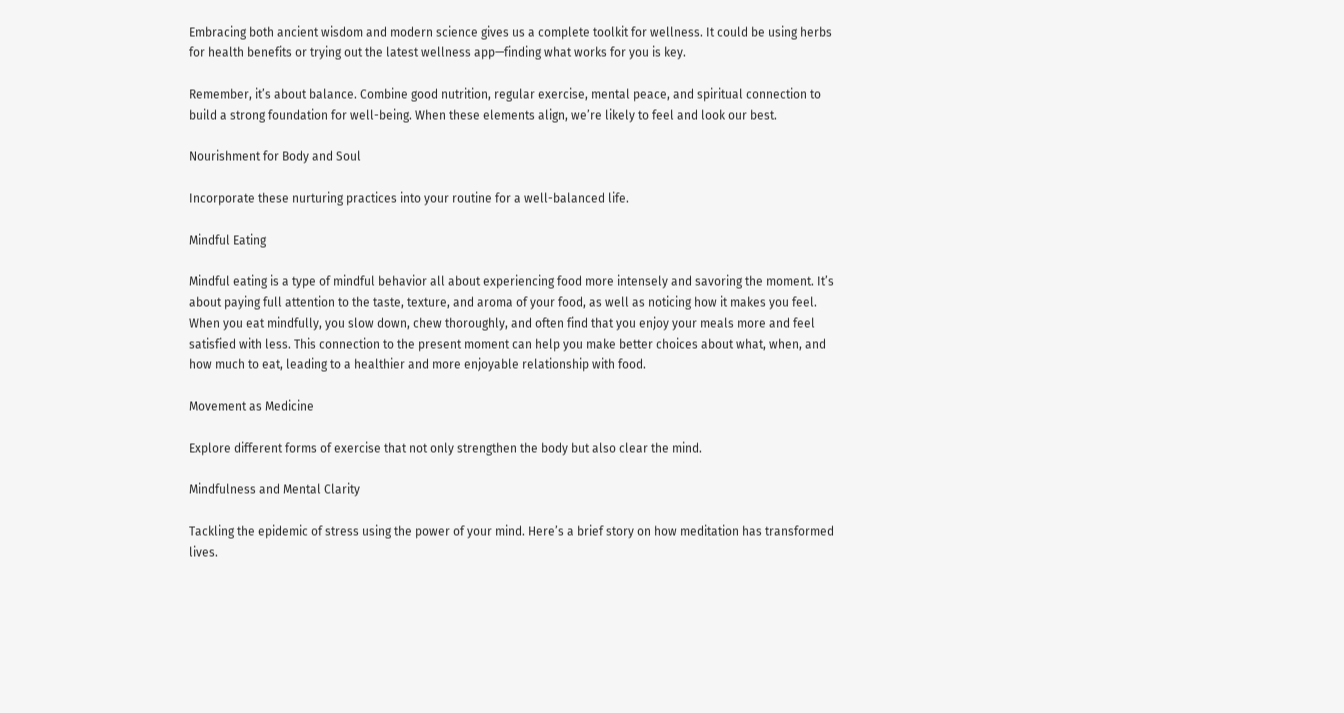Embracing both ancient wisdom and modern science gives us a complete toolkit for wellness. It could be using herbs for health benefits or trying out the latest wellness app—finding what works for you is key.

Remember, it’s about balance. Combine good nutrition, regular exercise, mental peace, and spiritual connection to build a strong foundation for well-being. When these elements align, we’re likely to feel and look our best.

Nourishment for Body and Soul

Incorporate these nurturing practices into your routine for a well-balanced life.

Mindful Eating

Mindful eating is a type of mindful behavior all about experiencing food more intensely and savoring the moment. It’s about paying full attention to the taste, texture, and aroma of your food, as well as noticing how it makes you feel. When you eat mindfully, you slow down, chew thoroughly, and often find that you enjoy your meals more and feel satisfied with less. This connection to the present moment can help you make better choices about what, when, and how much to eat, leading to a healthier and more enjoyable relationship with food.

Movement as Medicine

Explore different forms of exercise that not only strengthen the body but also clear the mind.

Mindfulness and Mental Clarity

Tackling the epidemic of stress using the power of your mind. Here’s a brief story on how meditation has transformed lives.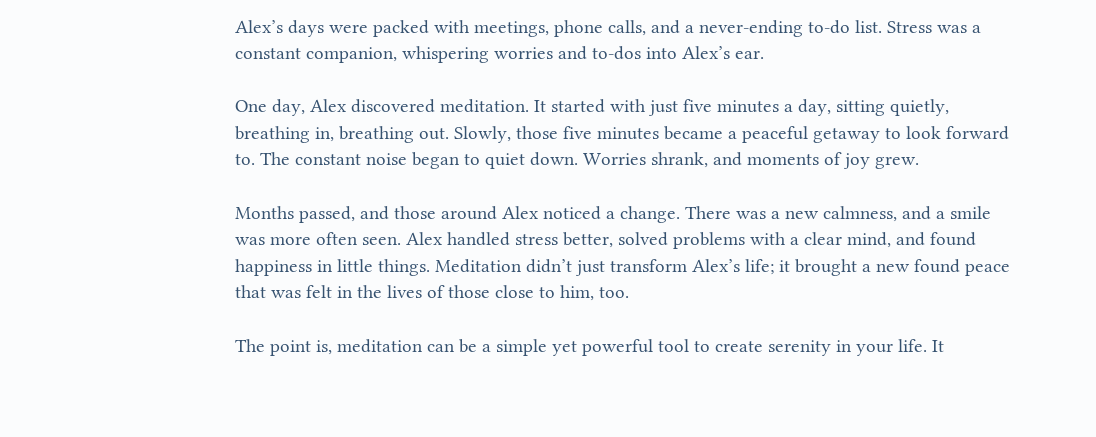Alex’s days were packed with meetings, phone calls, and a never-ending to-do list. Stress was a constant companion, whispering worries and to-dos into Alex’s ear.

One day, Alex discovered meditation. It started with just five minutes a day, sitting quietly, breathing in, breathing out. Slowly, those five minutes became a peaceful getaway to look forward to. The constant noise began to quiet down. Worries shrank, and moments of joy grew.

Months passed, and those around Alex noticed a change. There was a new calmness, and a smile was more often seen. Alex handled stress better, solved problems with a clear mind, and found happiness in little things. Meditation didn’t just transform Alex’s life; it brought a new found peace that was felt in the lives of those close to him, too.

The point is, meditation can be a simple yet powerful tool to create serenity in your life. It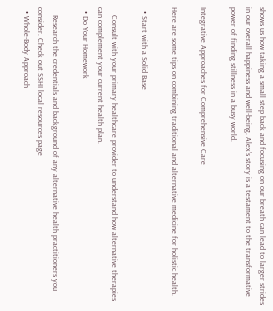shows us how taking a small step back and focusing on our breath can lead to larger strides in our overall happiness and well-being. Alex’s story is a testament to the transformative power of finding stillness in a busy world.

Integrative Approaches for Comprehensive Care

Here are some tips on combining traditional and alternative medicine for holistic health.

  • Start with a Solid Base

    Consult with your primary healthcare provider to understand how alternative therapies can complement your current health plan.
  • Do Your Homework

    Research the credentials and background of any alternative health practitioners you consider. Check out SSHI local resources page
  • Whole-Body Approach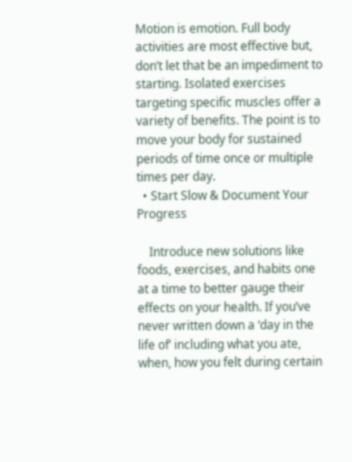Motion is emotion. Full body activities are most effective but, don’t let that be an impediment to starting. Isolated exercises targeting specific muscles offer a variety of benefits. The point is to move your body for sustained periods of time once or multiple times per day.
  • Start Slow & Document Your Progress

    Introduce new solutions like foods, exercises, and habits one at a time to better gauge their effects on your health. If you’ve never written down a ‘day in the life of’ including what you ate, when, how you felt during certain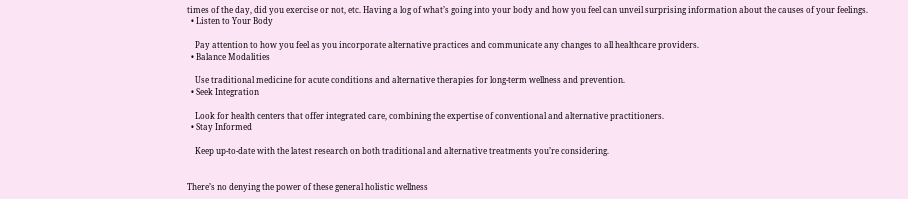times of the day, did you exercise or not, etc. Having a log of what’s going into your body and how you feel can unveil surprising information about the causes of your feelings.
  • Listen to Your Body

    Pay attention to how you feel as you incorporate alternative practices and communicate any changes to all healthcare providers.
  • Balance Modalities

    Use traditional medicine for acute conditions and alternative therapies for long-term wellness and prevention.
  • Seek Integration

    Look for health centers that offer integrated care, combining the expertise of conventional and alternative practitioners.
  • Stay Informed

    Keep up-to-date with the latest research on both traditional and alternative treatments you’re considering.


There’s no denying the power of these general holistic wellness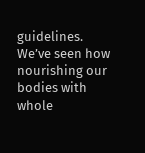guidelines. We’ve seen how nourishing our bodies with whole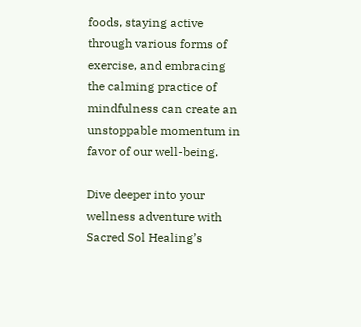foods, staying active through various forms of exercise, and embracing the calming practice of mindfulness can create an unstoppable momentum in favor of our well-being.

Dive deeper into your wellness adventure with Sacred Sol Healing’s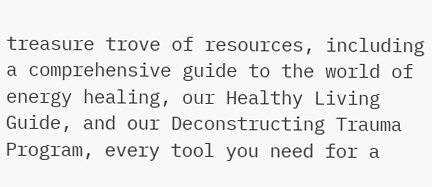treasure trove of resources, including a comprehensive guide to the world of energy healing, our Healthy Living Guide, and our Deconstructing Trauma Program, every tool you need for a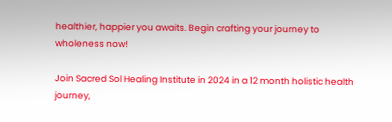healthier, happier you awaits. Begin crafting your journey to wholeness now!

Join Sacred Sol Healing Institute in 2024 in a 12 month holistic health journey,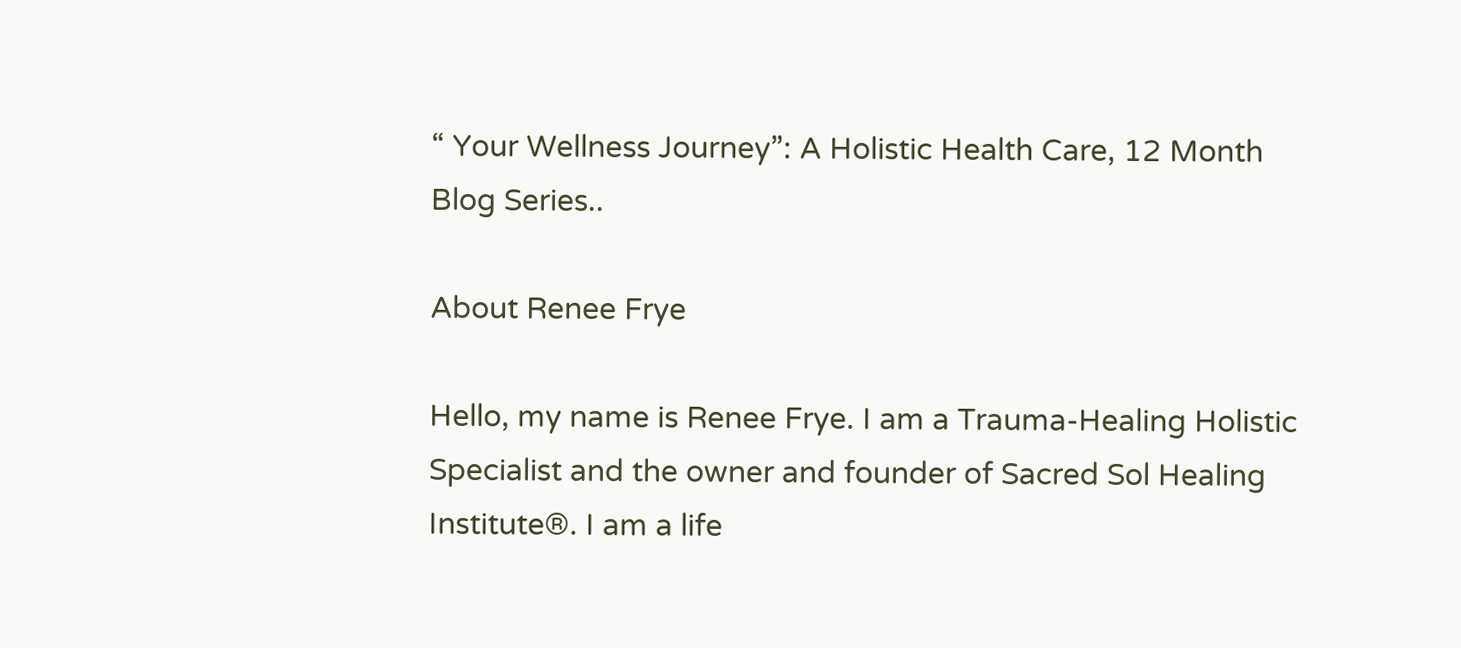“ Your Wellness Journey”: A Holistic Health Care, 12 Month Blog Series..

About Renee Frye

Hello, my name is Renee Frye. I am a Trauma-Healing Holistic Specialist and the owner and founder of Sacred Sol Healing Institute®. I am a life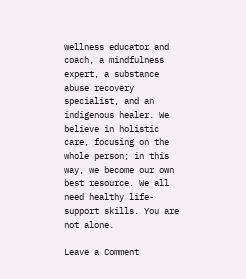wellness educator and coach, a mindfulness expert, a substance abuse recovery specialist, and an indigenous healer. We believe in holistic care, focusing on the whole person; in this way, we become our own best resource. We all need healthy life-support skills. You are not alone.

Leave a Comment